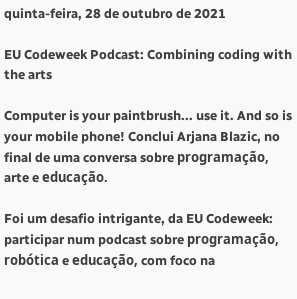quinta-feira, 28 de outubro de 2021

EU Codeweek Podcast: Combining coding with the arts

Computer is your paintbrush... use it. And so is your mobile phone! Conclui Arjana Blazic, no final de uma conversa sobre programação, arte e educação.

Foi um desafio intrigante, da EU Codeweek: participar num podcast sobre programação, robótica e educação, com foco na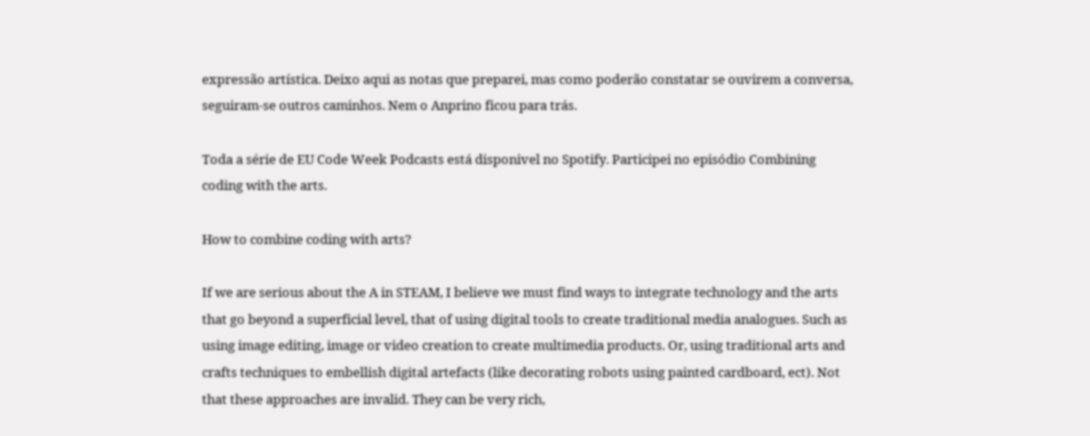expressão artística. Deixo aqui as notas que preparei, mas como poderão constatar se ouvirem a conversa, seguiram-se outros caminhos. Nem o Anprino ficou para trás.

Toda a série de EU Code Week Podcasts está disponivel no Spotify. Participei no episódio Combining coding with the arts.

How to combine coding with arts?

If we are serious about the A in STEAM, I believe we must find ways to integrate technology and the arts that go beyond a superficial level, that of using digital tools to create traditional media analogues. Such as using image editing, image or video creation to create multimedia products. Or, using traditional arts and crafts techniques to embellish digital artefacts (like decorating robots using painted cardboard, ect). Not that these approaches are invalid. They can be very rich,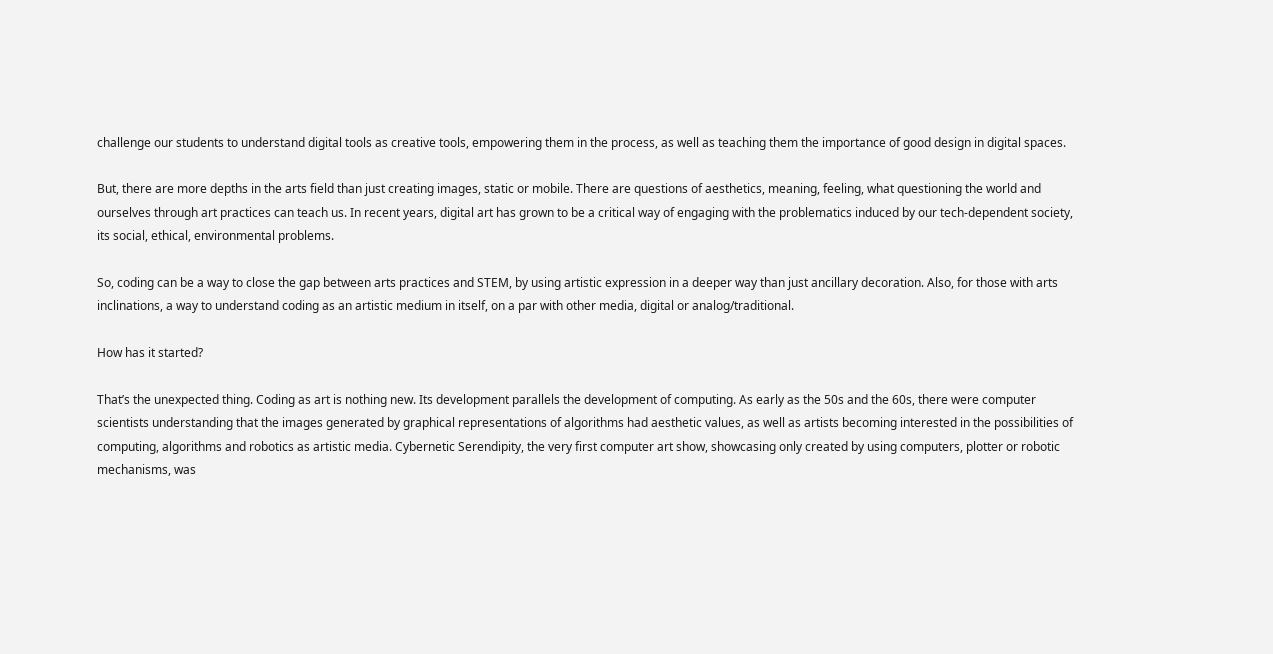challenge our students to understand digital tools as creative tools, empowering them in the process, as well as teaching them the importance of good design in digital spaces.

But, there are more depths in the arts field than just creating images, static or mobile. There are questions of aesthetics, meaning, feeling, what questioning the world and ourselves through art practices can teach us. In recent years, digital art has grown to be a critical way of engaging with the problematics induced by our tech-dependent society, its social, ethical, environmental problems.

So, coding can be a way to close the gap between arts practices and STEM, by using artistic expression in a deeper way than just ancillary decoration. Also, for those with arts inclinations, a way to understand coding as an artistic medium in itself, on a par with other media, digital or analog/traditional.

How has it started?

That’s the unexpected thing. Coding as art is nothing new. Its development parallels the development of computing. As early as the 50s and the 60s, there were computer scientists understanding that the images generated by graphical representations of algorithms had aesthetic values, as well as artists becoming interested in the possibilities of computing, algorithms and robotics as artistic media. Cybernetic Serendipity, the very first computer art show, showcasing only created by using computers, plotter or robotic mechanisms, was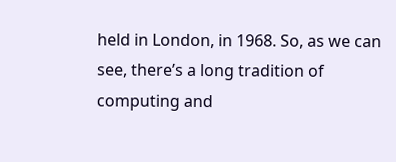held in London, in 1968. So, as we can see, there’s a long tradition of computing and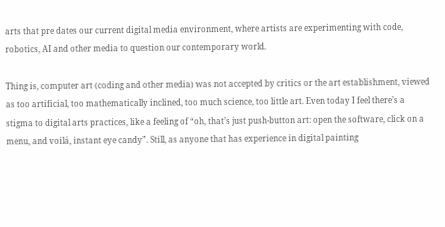arts that pre dates our current digital media environment, where artists are experimenting with code, robotics, AI and other media to question our contemporary world.

Thing is, computer art (coding and other media) was not accepted by critics or the art establishment, viewed as too artificial, too mathematically inclined, too much science, too little art. Even today I feel there’s a stigma to digital arts practices, like a feeling of “oh, that’s just push-button art: open the software, click on a menu, and voilá, instant eye candy”. Still, as anyone that has experience in digital painting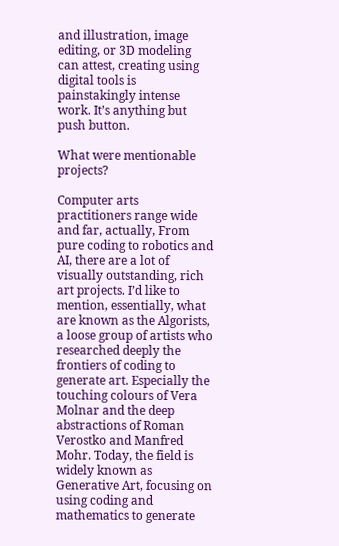and illustration, image editing, or 3D modeling can attest, creating using digital tools is painstakingly intense work. It’s anything but push button.

What were mentionable projects?

Computer arts practitioners range wide and far, actually, From pure coding to robotics and AI, there are a lot of visually outstanding, rich art projects. I’d like to mention, essentially, what are known as the Algorists, a loose group of artists who researched deeply the frontiers of coding to generate art. Especially the touching colours of Vera Molnar and the deep abstractions of Roman Verostko and Manfred Mohr. Today, the field is widely known as Generative Art, focusing on using coding and mathematics to generate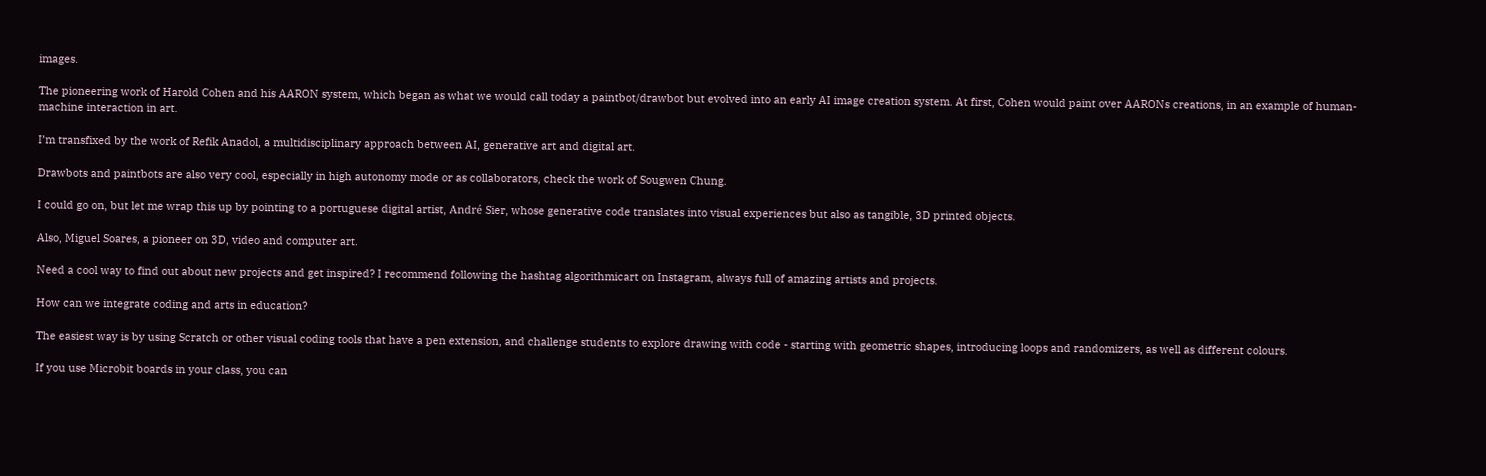images.

The pioneering work of Harold Cohen and his AARON system, which began as what we would call today a paintbot/drawbot but evolved into an early AI image creation system. At first, Cohen would paint over AARONs creations, in an example of human-machine interaction in art.

I’m transfixed by the work of Refik Anadol, a multidisciplinary approach between AI, generative art and digital art.

Drawbots and paintbots are also very cool, especially in high autonomy mode or as collaborators, check the work of Sougwen Chung.

I could go on, but let me wrap this up by pointing to a portuguese digital artist, André Sier, whose generative code translates into visual experiences but also as tangible, 3D printed objects.

Also, Miguel Soares, a pioneer on 3D, video and computer art.

Need a cool way to find out about new projects and get inspired? I recommend following the hashtag algorithmicart on Instagram, always full of amazing artists and projects.

How can we integrate coding and arts in education?

The easiest way is by using Scratch or other visual coding tools that have a pen extension, and challenge students to explore drawing with code - starting with geometric shapes, introducing loops and randomizers, as well as different colours.

If you use Microbit boards in your class, you can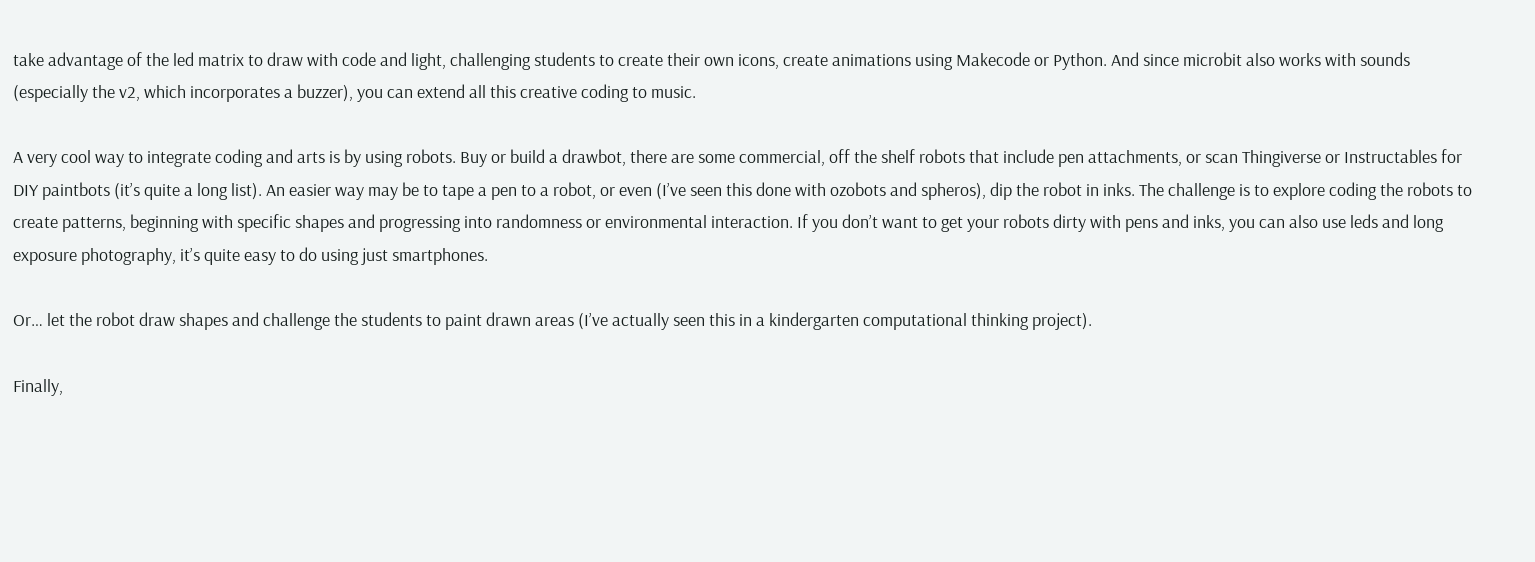take advantage of the led matrix to draw with code and light, challenging students to create their own icons, create animations using Makecode or Python. And since microbit also works with sounds (especially the v2, which incorporates a buzzer), you can extend all this creative coding to music.

A very cool way to integrate coding and arts is by using robots. Buy or build a drawbot, there are some commercial, off the shelf robots that include pen attachments, or scan Thingiverse or Instructables for DIY paintbots (it’s quite a long list). An easier way may be to tape a pen to a robot, or even (I’ve seen this done with ozobots and spheros), dip the robot in inks. The challenge is to explore coding the robots to create patterns, beginning with specific shapes and progressing into randomness or environmental interaction. If you don’t want to get your robots dirty with pens and inks, you can also use leds and long exposure photography, it’s quite easy to do using just smartphones.

Or… let the robot draw shapes and challenge the students to paint drawn areas (I’ve actually seen this in a kindergarten computational thinking project).

Finally,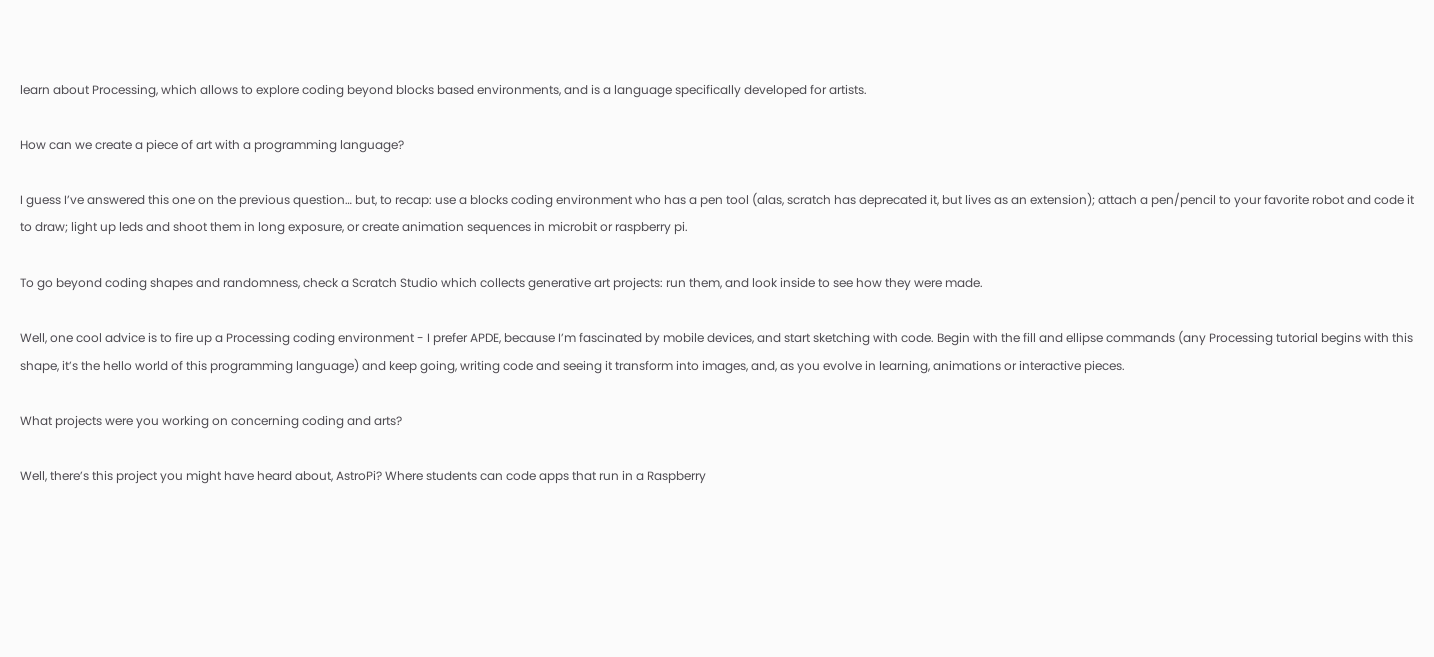learn about Processing, which allows to explore coding beyond blocks based environments, and is a language specifically developed for artists.

How can we create a piece of art with a programming language?

I guess I’ve answered this one on the previous question… but, to recap: use a blocks coding environment who has a pen tool (alas, scratch has deprecated it, but lives as an extension); attach a pen/pencil to your favorite robot and code it to draw; light up leds and shoot them in long exposure, or create animation sequences in microbit or raspberry pi.

To go beyond coding shapes and randomness, check a Scratch Studio which collects generative art projects: run them, and look inside to see how they were made.

Well, one cool advice is to fire up a Processing coding environment - I prefer APDE, because I’m fascinated by mobile devices, and start sketching with code. Begin with the fill and ellipse commands (any Processing tutorial begins with this shape, it’s the hello world of this programming language) and keep going, writing code and seeing it transform into images, and, as you evolve in learning, animations or interactive pieces.

What projects were you working on concerning coding and arts?

Well, there’s this project you might have heard about, AstroPi? Where students can code apps that run in a Raspberry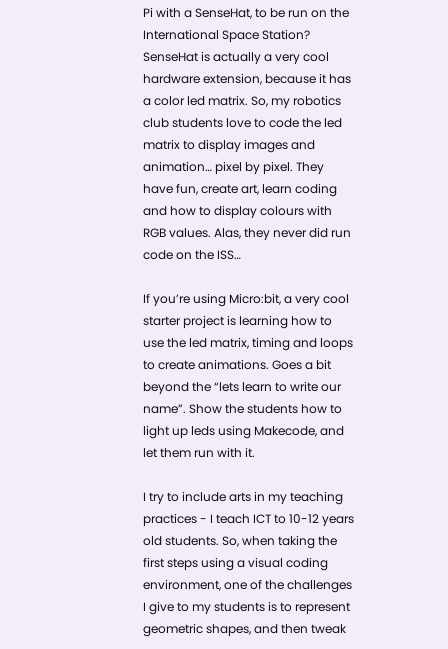Pi with a SenseHat, to be run on the International Space Station? SenseHat is actually a very cool hardware extension, because it has a color led matrix. So, my robotics club students love to code the led matrix to display images and animation… pixel by pixel. They have fun, create art, learn coding and how to display colours with RGB values. Alas, they never did run code on the ISS…

If you’re using Micro:bit, a very cool starter project is learning how to use the led matrix, timing and loops to create animations. Goes a bit beyond the “lets learn to write our name”. Show the students how to light up leds using Makecode, and let them run with it.

I try to include arts in my teaching practices - I teach ICT to 10-12 years old students. So, when taking the first steps using a visual coding environment, one of the challenges I give to my students is to represent geometric shapes, and then tweak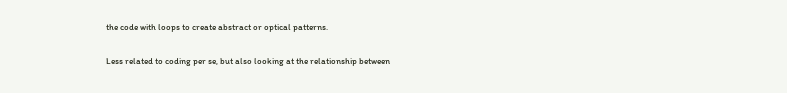the code with loops to create abstract or optical patterns.

Less related to coding per se, but also looking at the relationship between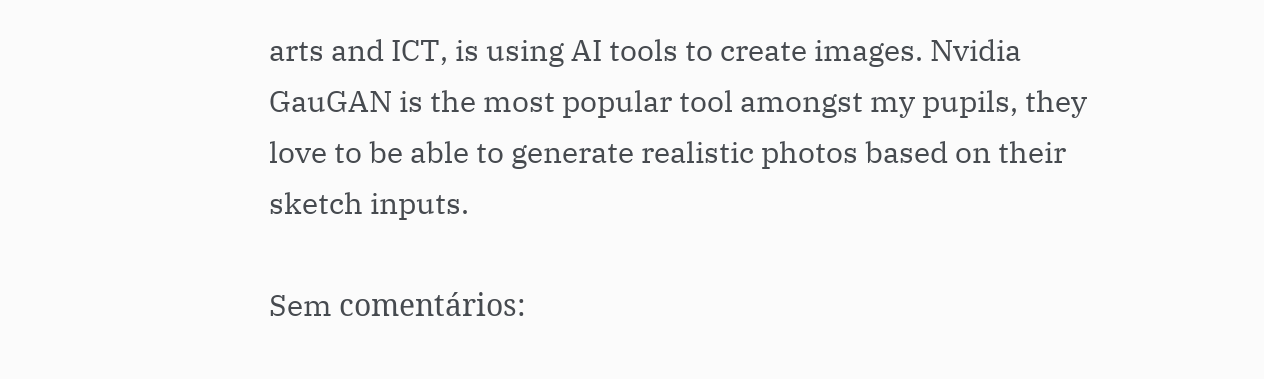arts and ICT, is using AI tools to create images. Nvidia GauGAN is the most popular tool amongst my pupils, they love to be able to generate realistic photos based on their sketch inputs.

Sem comentários: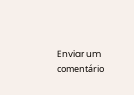Enviar um comentário